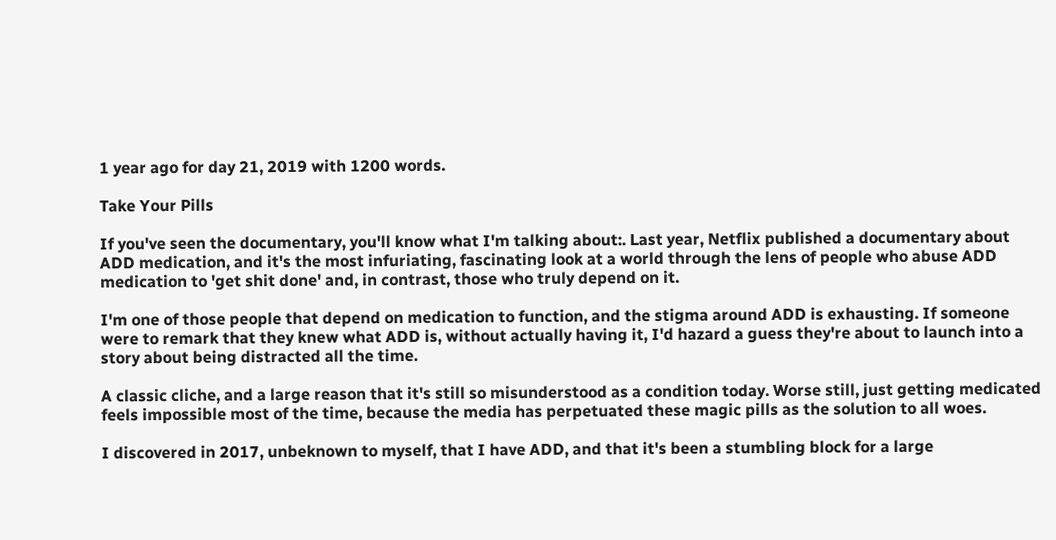1 year ago for day 21, 2019 with 1200 words.

Take Your Pills

If you've seen the documentary, you'll know what I'm talking about:. Last year, Netflix published a documentary about ADD medication, and it's the most infuriating, fascinating look at a world through the lens of people who abuse ADD medication to 'get shit done' and, in contrast, those who truly depend on it.

I'm one of those people that depend on medication to function, and the stigma around ADD is exhausting. If someone were to remark that they knew what ADD is, without actually having it, I'd hazard a guess they're about to launch into a story about being distracted all the time.

A classic cliche, and a large reason that it's still so misunderstood as a condition today. Worse still, just getting medicated feels impossible most of the time, because the media has perpetuated these magic pills as the solution to all woes.

I discovered in 2017, unbeknown to myself, that I have ADD, and that it's been a stumbling block for a large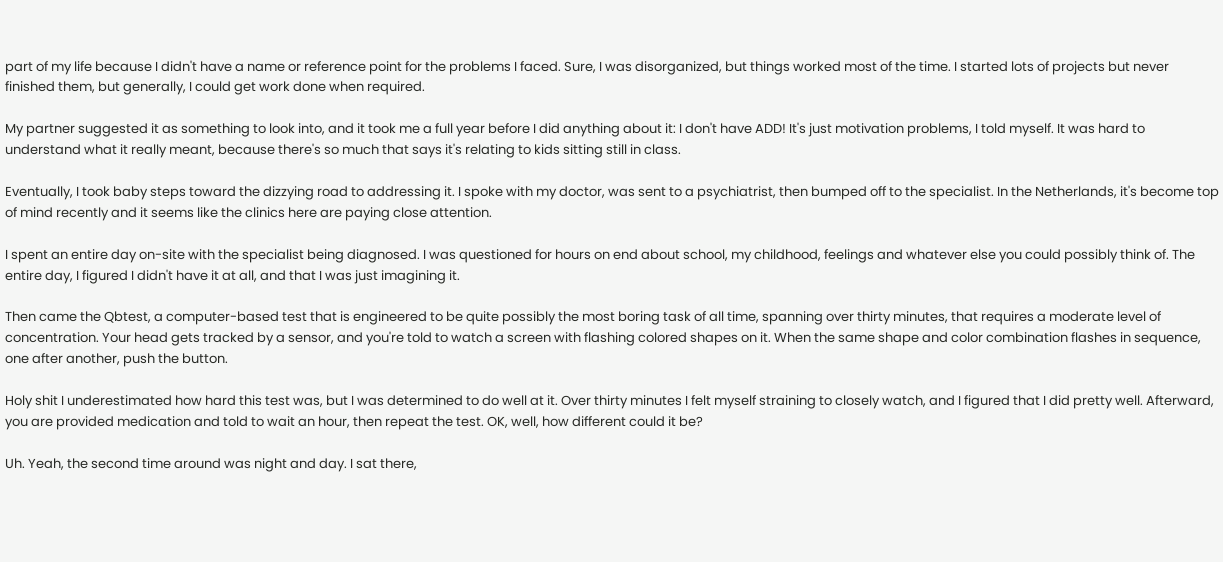part of my life because I didn't have a name or reference point for the problems I faced. Sure, I was disorganized, but things worked most of the time. I started lots of projects but never finished them, but generally, I could get work done when required.

My partner suggested it as something to look into, and it took me a full year before I did anything about it: I don't have ADD! It's just motivation problems, I told myself. It was hard to understand what it really meant, because there's so much that says it's relating to kids sitting still in class.

Eventually, I took baby steps toward the dizzying road to addressing it. I spoke with my doctor, was sent to a psychiatrist, then bumped off to the specialist. In the Netherlands, it's become top of mind recently and it seems like the clinics here are paying close attention.

I spent an entire day on-site with the specialist being diagnosed. I was questioned for hours on end about school, my childhood, feelings and whatever else you could possibly think of. The entire day, I figured I didn't have it at all, and that I was just imagining it.

Then came the Qbtest, a computer-based test that is engineered to be quite possibly the most boring task of all time, spanning over thirty minutes, that requires a moderate level of concentration. Your head gets tracked by a sensor, and you're told to watch a screen with flashing colored shapes on it. When the same shape and color combination flashes in sequence, one after another, push the button.

Holy shit I underestimated how hard this test was, but I was determined to do well at it. Over thirty minutes I felt myself straining to closely watch, and I figured that I did pretty well. Afterward, you are provided medication and told to wait an hour, then repeat the test. OK, well, how different could it be?

Uh. Yeah, the second time around was night and day. I sat there,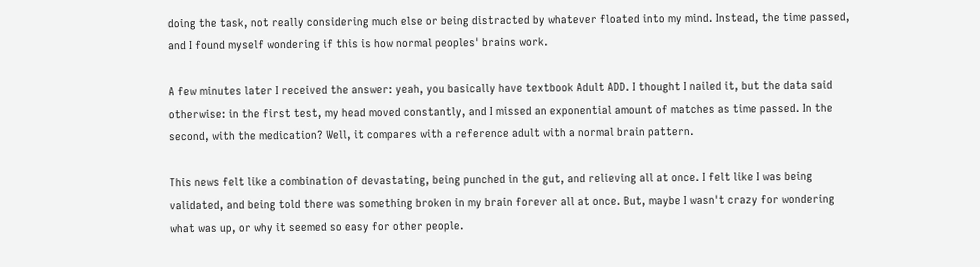doing the task, not really considering much else or being distracted by whatever floated into my mind. Instead, the time passed, and I found myself wondering if this is how normal peoples' brains work.

A few minutes later I received the answer: yeah, you basically have textbook Adult ADD. I thought I nailed it, but the data said otherwise: in the first test, my head moved constantly, and I missed an exponential amount of matches as time passed. In the second, with the medication? Well, it compares with a reference adult with a normal brain pattern.

This news felt like a combination of devastating, being punched in the gut, and relieving all at once. I felt like I was being validated, and being told there was something broken in my brain forever all at once. But, maybe I wasn't crazy for wondering what was up, or why it seemed so easy for other people.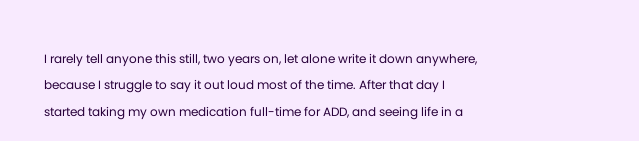I rarely tell anyone this still, two years on, let alone write it down anywhere, because I struggle to say it out loud most of the time. After that day I started taking my own medication full-time for ADD, and seeing life in a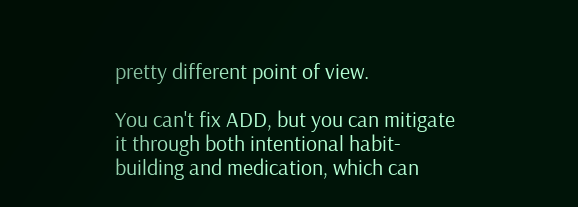pretty different point of view.

You can't fix ADD, but you can mitigate it through both intentional habit-building and medication, which can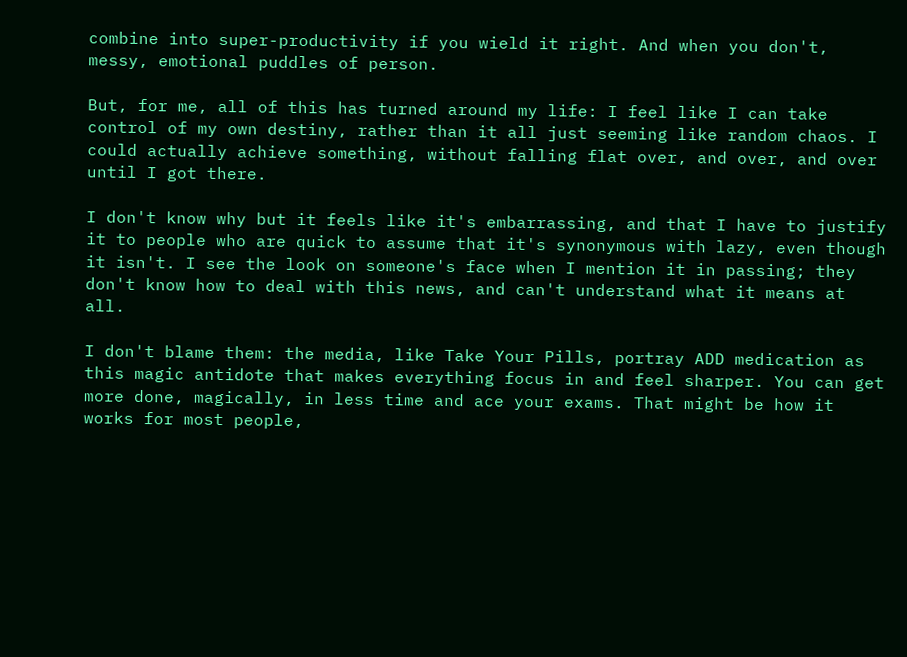combine into super-productivity if you wield it right. And when you don't, messy, emotional puddles of person.

But, for me, all of this has turned around my life: I feel like I can take control of my own destiny, rather than it all just seeming like random chaos. I could actually achieve something, without falling flat over, and over, and over until I got there.

I don't know why but it feels like it's embarrassing, and that I have to justify it to people who are quick to assume that it's synonymous with lazy, even though it isn't. I see the look on someone's face when I mention it in passing; they don't know how to deal with this news, and can't understand what it means at all.

I don't blame them: the media, like Take Your Pills, portray ADD medication as this magic antidote that makes everything focus in and feel sharper. You can get more done, magically, in less time and ace your exams. That might be how it works for most people,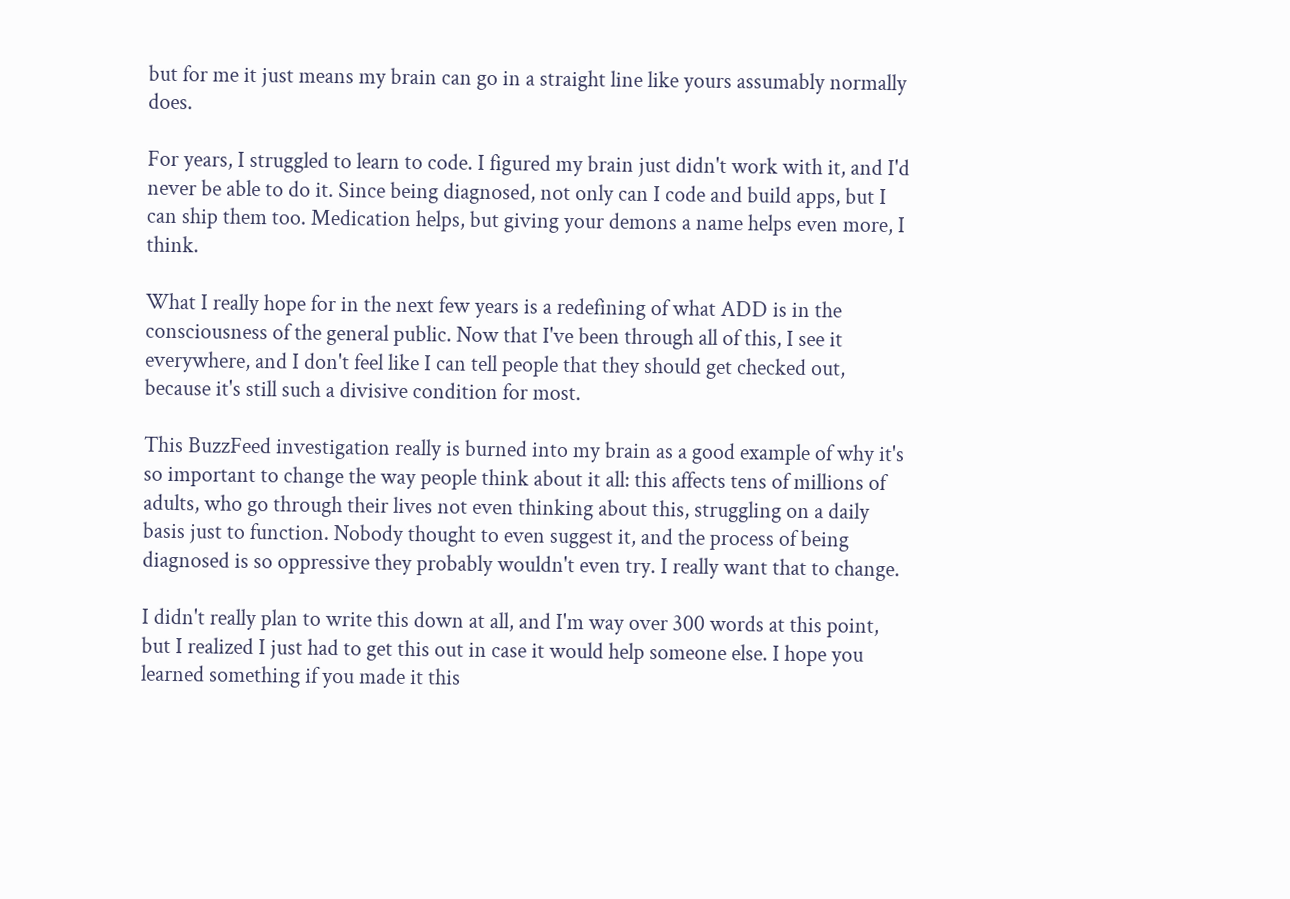but for me it just means my brain can go in a straight line like yours assumably normally does.

For years, I struggled to learn to code. I figured my brain just didn't work with it, and I'd never be able to do it. Since being diagnosed, not only can I code and build apps, but I can ship them too. Medication helps, but giving your demons a name helps even more, I think.

What I really hope for in the next few years is a redefining of what ADD is in the consciousness of the general public. Now that I've been through all of this, I see it everywhere, and I don't feel like I can tell people that they should get checked out, because it's still such a divisive condition for most.

This BuzzFeed investigation really is burned into my brain as a good example of why it's so important to change the way people think about it all: this affects tens of millions of adults, who go through their lives not even thinking about this, struggling on a daily basis just to function. Nobody thought to even suggest it, and the process of being diagnosed is so oppressive they probably wouldn't even try. I really want that to change.

I didn't really plan to write this down at all, and I'm way over 300 words at this point, but I realized I just had to get this out in case it would help someone else. I hope you learned something if you made it this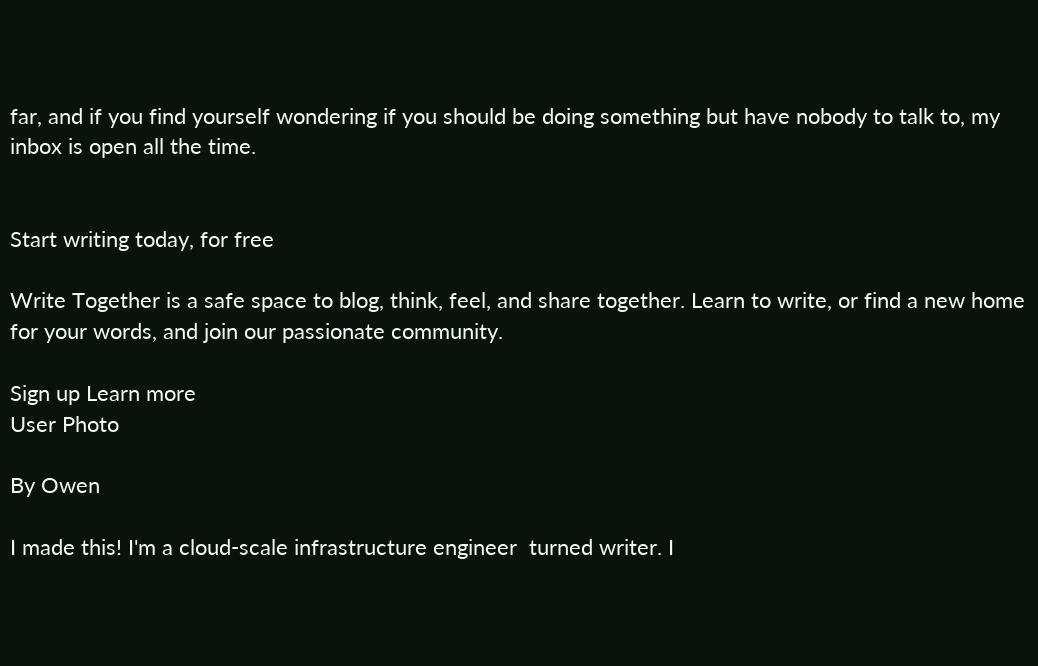far, and if you find yourself wondering if you should be doing something but have nobody to talk to, my inbox is open all the time.


Start writing today, for free

Write Together is a safe space to blog, think, feel, and share together. Learn to write, or find a new home for your words, and join our passionate community.

Sign up Learn more
User Photo

By Owen

I made this! I'm a cloud-scale infrastructure engineer  turned writer. I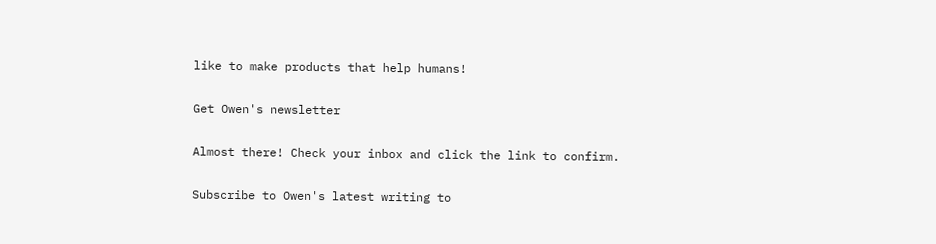like to make products that help humans!

Get Owen's newsletter

Almost there! Check your inbox and click the link to confirm.

Subscribe to Owen's latest writing to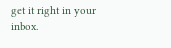get it right in your inbox.